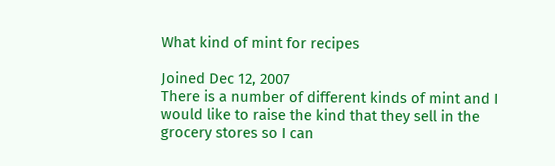What kind of mint for recipes

Joined Dec 12, 2007
There is a number of different kinds of mint and I would like to raise the kind that they sell in the grocery stores so I can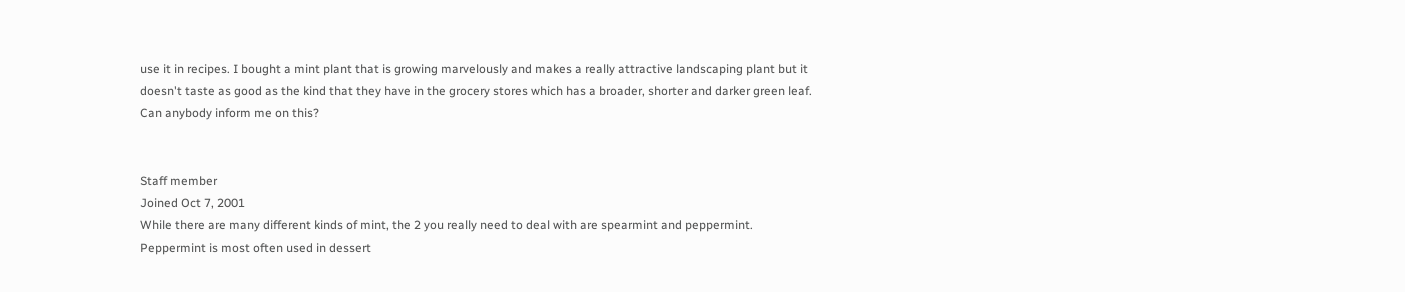use it in recipes. I bought a mint plant that is growing marvelously and makes a really attractive landscaping plant but it doesn't taste as good as the kind that they have in the grocery stores which has a broader, shorter and darker green leaf. Can anybody inform me on this?


Staff member
Joined Oct 7, 2001
While there are many different kinds of mint, the 2 you really need to deal with are spearmint and peppermint. Peppermint is most often used in dessert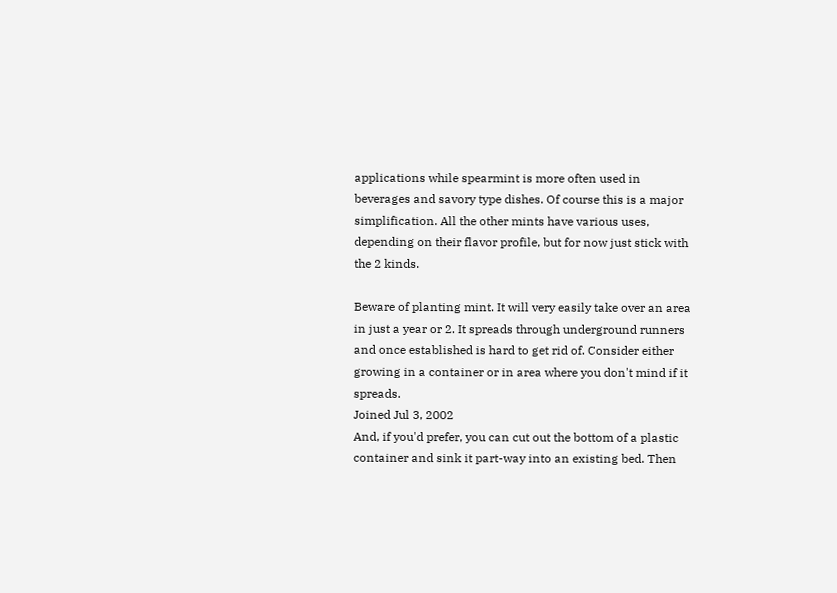applications while spearmint is more often used in beverages and savory type dishes. Of course this is a major simplification. All the other mints have various uses, depending on their flavor profile, but for now just stick with the 2 kinds.

Beware of planting mint. It will very easily take over an area in just a year or 2. It spreads through underground runners and once established is hard to get rid of. Consider either growing in a container or in area where you don't mind if it spreads.
Joined Jul 3, 2002
And, if you'd prefer, you can cut out the bottom of a plastic container and sink it part-way into an existing bed. Then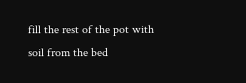fill the rest of the pot with soil from the bed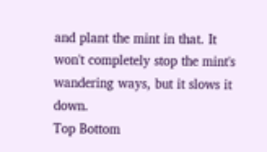and plant the mint in that. It won't completely stop the mint's wandering ways, but it slows it down.
Top Bottom